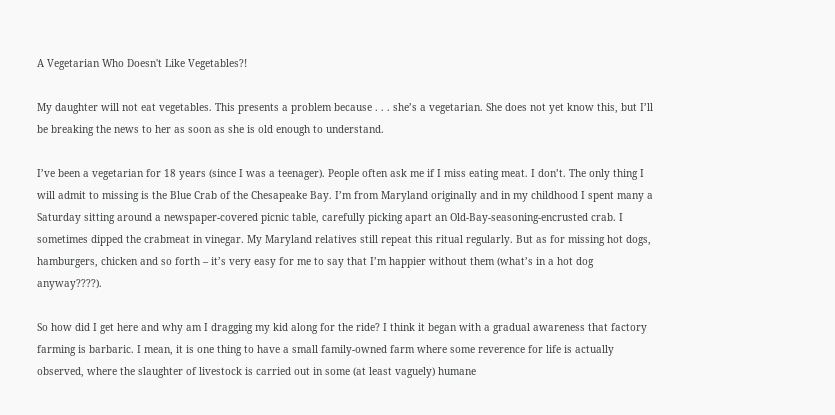A Vegetarian Who Doesn't Like Vegetables?!

My daughter will not eat vegetables. This presents a problem because . . . she’s a vegetarian. She does not yet know this, but I’ll be breaking the news to her as soon as she is old enough to understand.

I’ve been a vegetarian for 18 years (since I was a teenager). People often ask me if I miss eating meat. I don’t. The only thing I will admit to missing is the Blue Crab of the Chesapeake Bay. I’m from Maryland originally and in my childhood I spent many a Saturday sitting around a newspaper-covered picnic table, carefully picking apart an Old-Bay-seasoning-encrusted crab. I sometimes dipped the crabmeat in vinegar. My Maryland relatives still repeat this ritual regularly. But as for missing hot dogs, hamburgers, chicken and so forth – it’s very easy for me to say that I’m happier without them (what’s in a hot dog anyway????).

So how did I get here and why am I dragging my kid along for the ride? I think it began with a gradual awareness that factory farming is barbaric. I mean, it is one thing to have a small family-owned farm where some reverence for life is actually observed, where the slaughter of livestock is carried out in some (at least vaguely) humane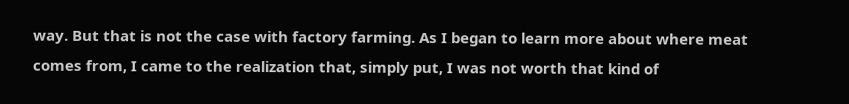way. But that is not the case with factory farming. As I began to learn more about where meat comes from, I came to the realization that, simply put, I was not worth that kind of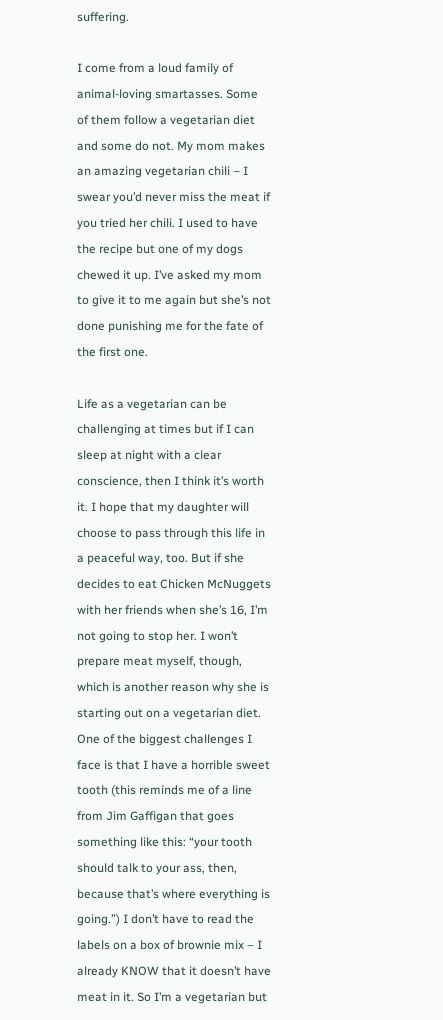suffering.

I come from a loud family of animal-loving smartasses. Some of them follow a vegetarian diet and some do not. My mom makes an amazing vegetarian chili – I swear you’d never miss the meat if you tried her chili. I used to have the recipe but one of my dogs chewed it up. I’ve asked my mom to give it to me again but she’s not done punishing me for the fate of the first one.

Life as a vegetarian can be challenging at times but if I can sleep at night with a clear conscience, then I think it’s worth it. I hope that my daughter will choose to pass through this life in a peaceful way, too. But if she decides to eat Chicken McNuggets with her friends when she’s 16, I’m not going to stop her. I won’t prepare meat myself, though, which is another reason why she is starting out on a vegetarian diet. One of the biggest challenges I face is that I have a horrible sweet tooth (this reminds me of a line from Jim Gaffigan that goes something like this: “your tooth should talk to your ass, then, because that’s where everything is going.”) I don’t have to read the labels on a box of brownie mix – I already KNOW that it doesn’t have meat in it. So I’m a vegetarian but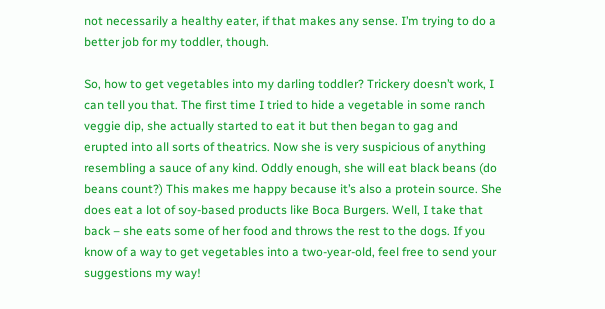not necessarily a healthy eater, if that makes any sense. I’m trying to do a better job for my toddler, though.

So, how to get vegetables into my darling toddler? Trickery doesn’t work, I can tell you that. The first time I tried to hide a vegetable in some ranch veggie dip, she actually started to eat it but then began to gag and erupted into all sorts of theatrics. Now she is very suspicious of anything resembling a sauce of any kind. Oddly enough, she will eat black beans (do beans count?) This makes me happy because it’s also a protein source. She does eat a lot of soy-based products like Boca Burgers. Well, I take that back – she eats some of her food and throws the rest to the dogs. If you know of a way to get vegetables into a two-year-old, feel free to send your suggestions my way!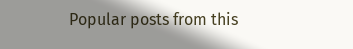Popular posts from this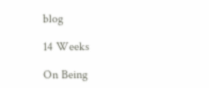blog

14 Weeks

On Being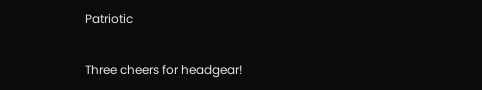Patriotic

Three cheers for headgear!